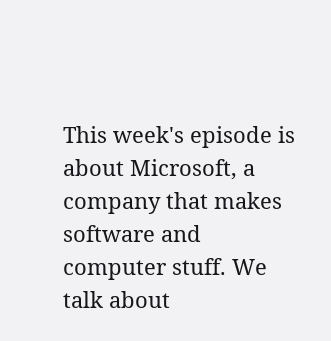This week's episode is about Microsoft, a company that makes software and computer stuff. We talk about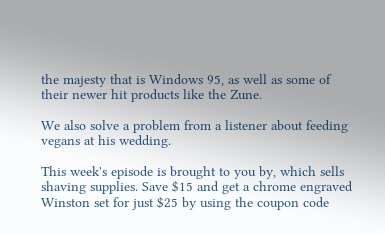the majesty that is Windows 95, as well as some of their newer hit products like the Zune.

We also solve a problem from a listener about feeding vegans at his wedding.

This week's episode is brought to you by, which sells shaving supplies. Save $15 and get a chrome engraved Winston set for just $25 by using the coupon code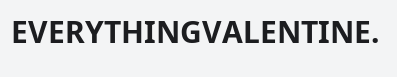EVERYTHINGVALENTINE.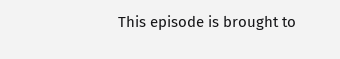This episode is brought to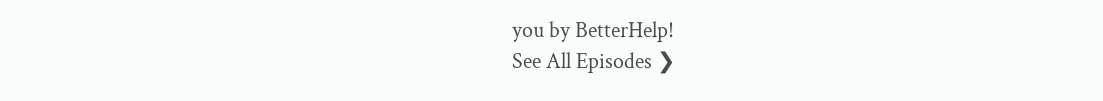you by BetterHelp!
See All Episodes ❯